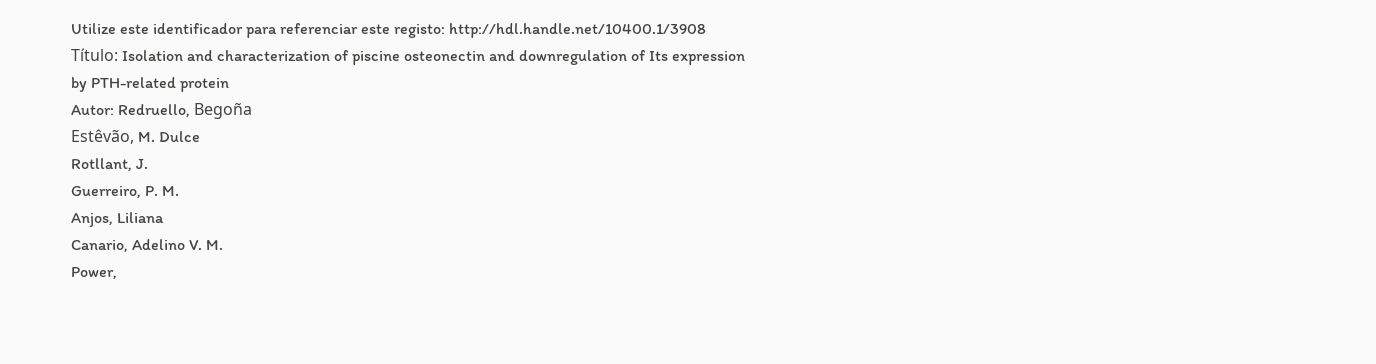Utilize este identificador para referenciar este registo: http://hdl.handle.net/10400.1/3908
Título: Isolation and characterization of piscine osteonectin and downregulation of Its expression by PTH-related protein
Autor: Redruello, Begoña
Estêvão, M. Dulce
Rotllant, J.
Guerreiro, P. M.
Anjos, Liliana
Canario, Adelino V. M.
Power,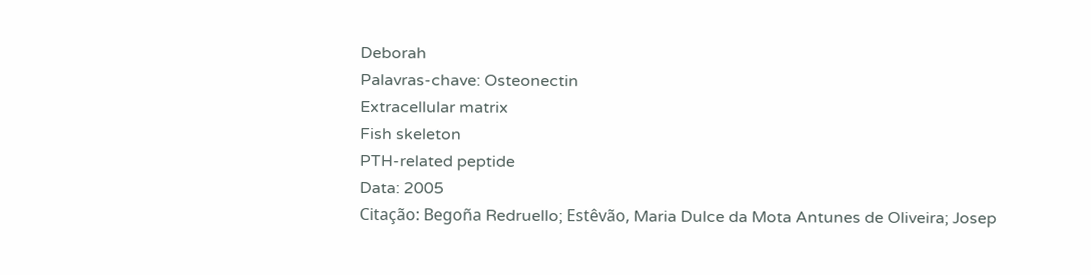Deborah
Palavras-chave: Osteonectin
Extracellular matrix
Fish skeleton
PTH-related peptide
Data: 2005
Citação: Begoña Redruello; Estêvão, Maria Dulce da Mota Antunes de Oliveira; Josep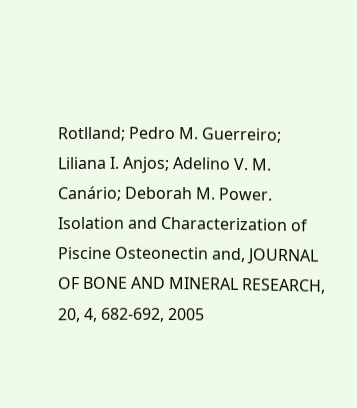Rotlland; Pedro M. Guerreiro; Liliana I. Anjos; Adelino V. M. Canário; Deborah M. Power. Isolation and Characterization of Piscine Osteonectin and, JOURNAL OF BONE AND MINERAL RESEARCH, 20, 4, 682-692, 2005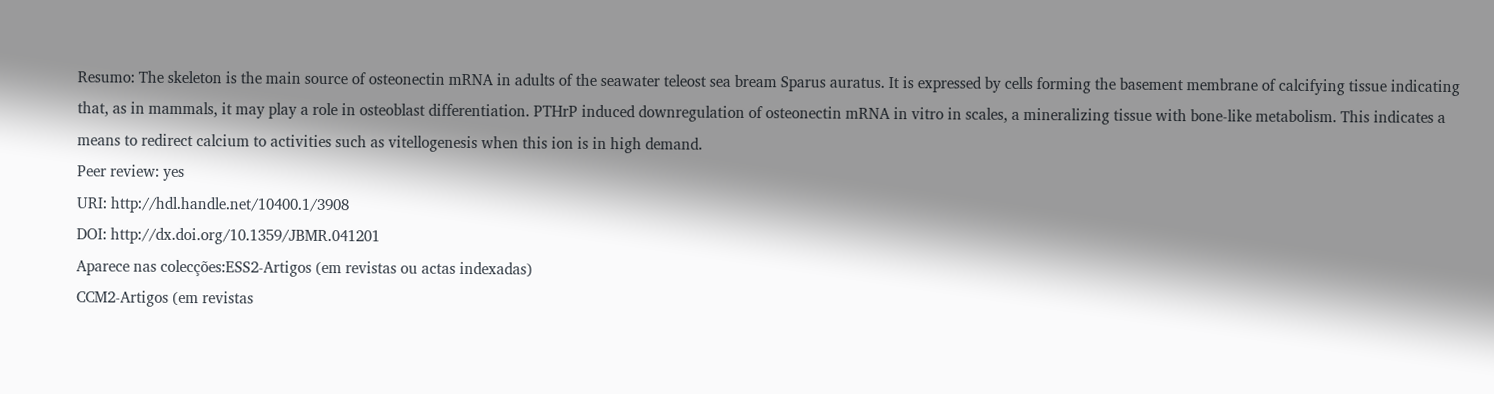Resumo: The skeleton is the main source of osteonectin mRNA in adults of the seawater teleost sea bream Sparus auratus. It is expressed by cells forming the basement membrane of calcifying tissue indicating that, as in mammals, it may play a role in osteoblast differentiation. PTHrP induced downregulation of osteonectin mRNA in vitro in scales, a mineralizing tissue with bone-like metabolism. This indicates a means to redirect calcium to activities such as vitellogenesis when this ion is in high demand.
Peer review: yes
URI: http://hdl.handle.net/10400.1/3908
DOI: http://dx.doi.org/10.1359/JBMR.041201
Aparece nas colecções:ESS2-Artigos (em revistas ou actas indexadas)
CCM2-Artigos (em revistas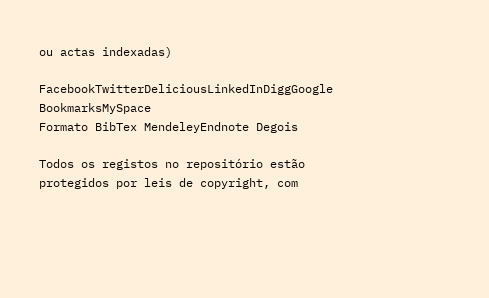ou actas indexadas)

FacebookTwitterDeliciousLinkedInDiggGoogle BookmarksMySpace
Formato BibTex MendeleyEndnote Degois

Todos os registos no repositório estão protegidos por leis de copyright, com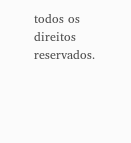todos os direitos reservados.